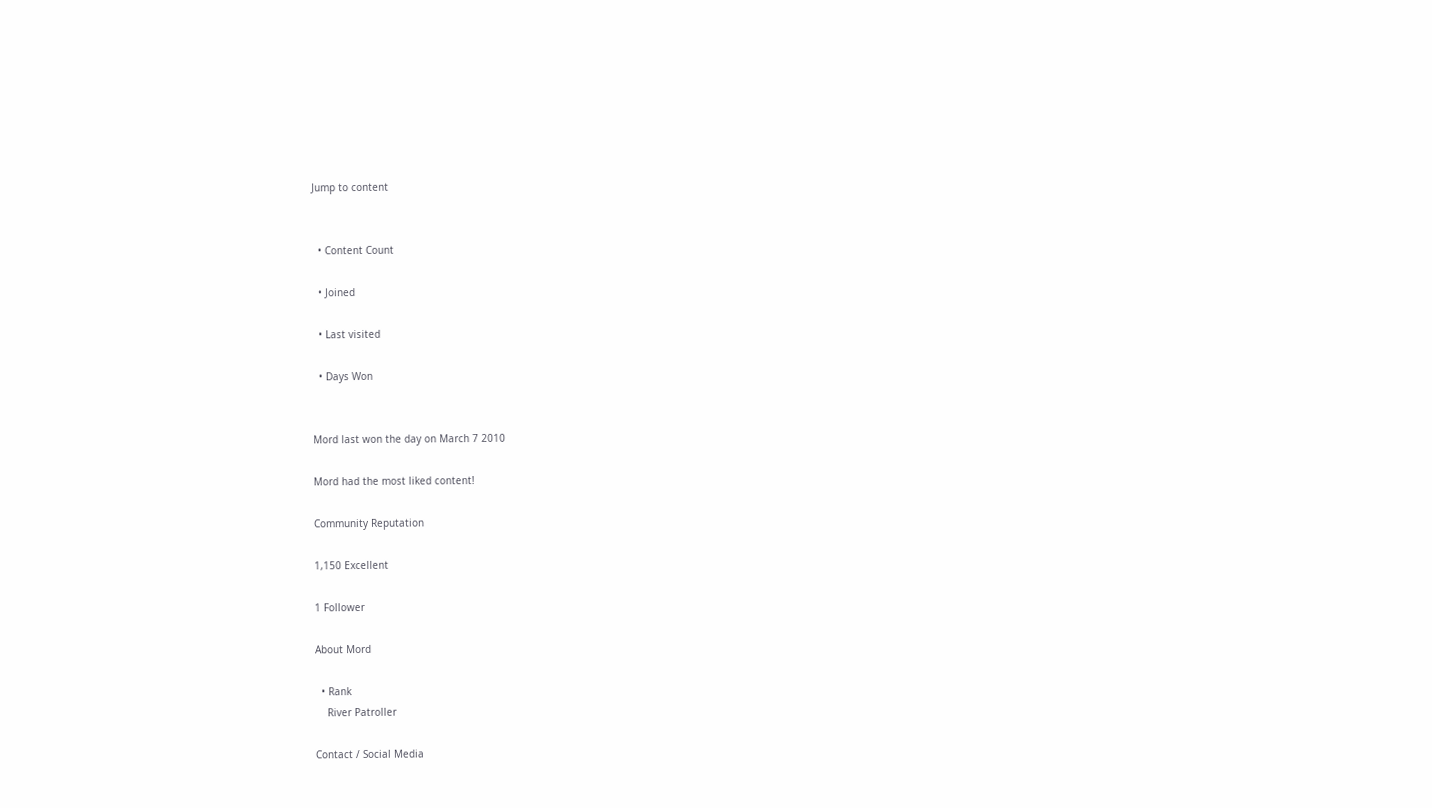Jump to content


  • Content Count

  • Joined

  • Last visited

  • Days Won


Mord last won the day on March 7 2010

Mord had the most liked content!

Community Reputation

1,150 Excellent

1 Follower

About Mord

  • Rank
    River Patroller

Contact / Social Media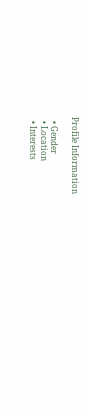Profile Information

  • Gender
  • Location
  • Interests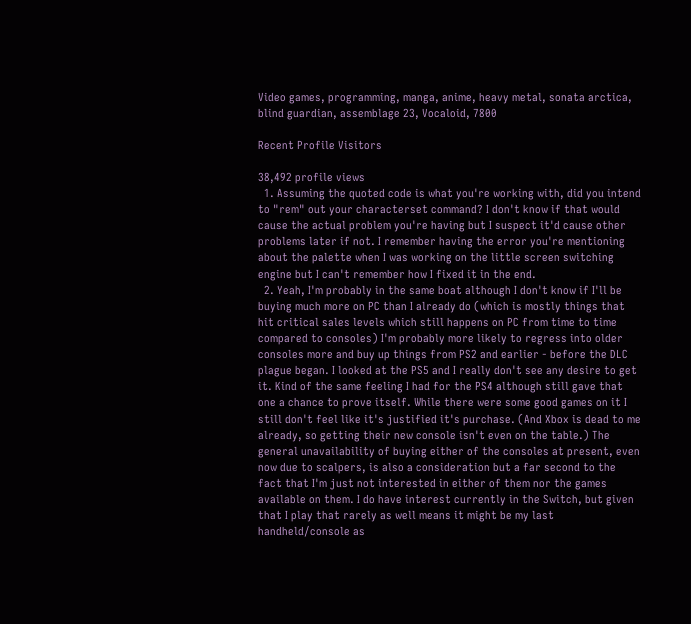Video games, programming, manga, anime, heavy metal, sonata arctica, blind guardian, assemblage 23, Vocaloid, 7800

Recent Profile Visitors

38,492 profile views
  1. Assuming the quoted code is what you're working with, did you intend to "rem" out your characterset command? I don't know if that would cause the actual problem you're having but I suspect it'd cause other problems later if not. I remember having the error you're mentioning about the palette when I was working on the little screen switching engine but I can't remember how I fixed it in the end.
  2. Yeah, I'm probably in the same boat although I don't know if I'll be buying much more on PC than I already do (which is mostly things that hit critical sales levels which still happens on PC from time to time compared to consoles) I'm probably more likely to regress into older consoles more and buy up things from PS2 and earlier - before the DLC plague began. I looked at the PS5 and I really don't see any desire to get it. Kind of the same feeling I had for the PS4 although still gave that one a chance to prove itself. While there were some good games on it I still don't feel like it's justified it's purchase. (And Xbox is dead to me already, so getting their new console isn't even on the table.) The general unavailability of buying either of the consoles at present, even now due to scalpers, is also a consideration but a far second to the fact that I'm just not interested in either of them nor the games available on them. I do have interest currently in the Switch, but given that I play that rarely as well means it might be my last handheld/console as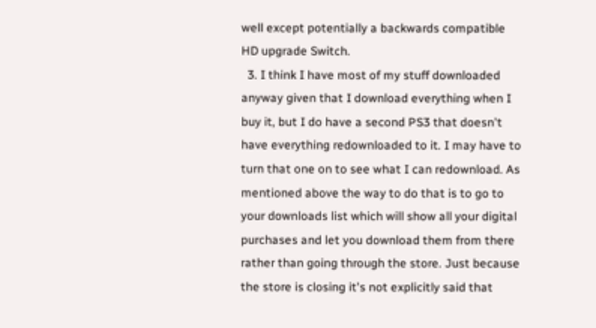well except potentially a backwards compatible HD upgrade Switch.
  3. I think I have most of my stuff downloaded anyway given that I download everything when I buy it, but I do have a second PS3 that doesn't have everything redownloaded to it. I may have to turn that one on to see what I can redownload. As mentioned above the way to do that is to go to your downloads list which will show all your digital purchases and let you download them from there rather than going through the store. Just because the store is closing it's not explicitly said that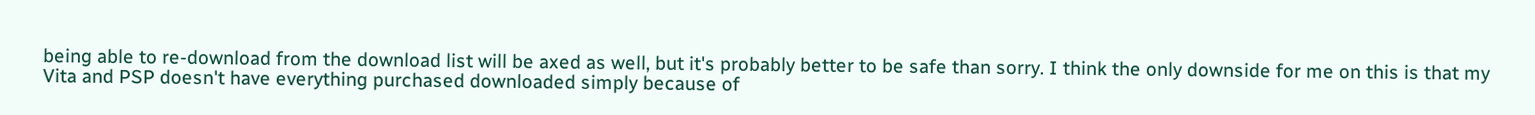being able to re-download from the download list will be axed as well, but it's probably better to be safe than sorry. I think the only downside for me on this is that my Vita and PSP doesn't have everything purchased downloaded simply because of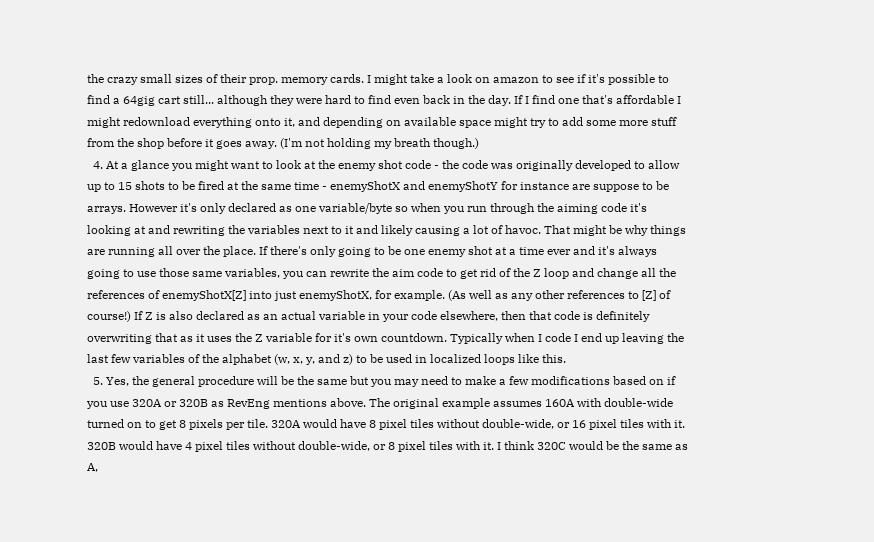the crazy small sizes of their prop. memory cards. I might take a look on amazon to see if it's possible to find a 64gig cart still... although they were hard to find even back in the day. If I find one that's affordable I might redownload everything onto it, and depending on available space might try to add some more stuff from the shop before it goes away. (I'm not holding my breath though.)
  4. At a glance you might want to look at the enemy shot code - the code was originally developed to allow up to 15 shots to be fired at the same time - enemyShotX and enemyShotY for instance are suppose to be arrays. However it's only declared as one variable/byte so when you run through the aiming code it's looking at and rewriting the variables next to it and likely causing a lot of havoc. That might be why things are running all over the place. If there's only going to be one enemy shot at a time ever and it's always going to use those same variables, you can rewrite the aim code to get rid of the Z loop and change all the references of enemyShotX[Z] into just enemyShotX, for example. (As well as any other references to [Z] of course!) If Z is also declared as an actual variable in your code elsewhere, then that code is definitely overwriting that as it uses the Z variable for it's own countdown. Typically when I code I end up leaving the last few variables of the alphabet (w, x, y, and z) to be used in localized loops like this.
  5. Yes, the general procedure will be the same but you may need to make a few modifications based on if you use 320A or 320B as RevEng mentions above. The original example assumes 160A with double-wide turned on to get 8 pixels per tile. 320A would have 8 pixel tiles without double-wide, or 16 pixel tiles with it. 320B would have 4 pixel tiles without double-wide, or 8 pixel tiles with it. I think 320C would be the same as A,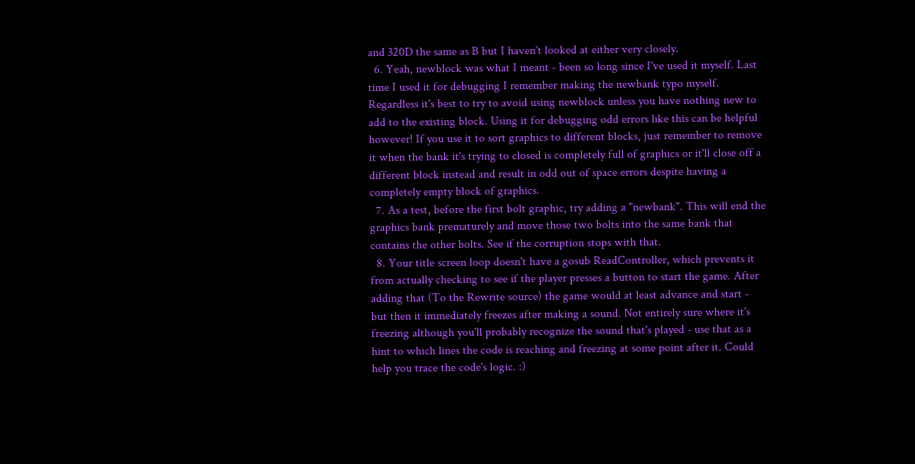and 320D the same as B but I haven't looked at either very closely.
  6. Yeah, newblock was what I meant - been so long since I've used it myself. Last time I used it for debugging I remember making the newbank typo myself. Regardless it's best to try to avoid using newblock unless you have nothing new to add to the existing block. Using it for debugging odd errors like this can be helpful however! If you use it to sort graphics to different blocks, just remember to remove it when the bank it's trying to closed is completely full of graphics or it'll close off a different block instead and result in odd out of space errors despite having a completely empty block of graphics.
  7. As a test, before the first bolt graphic, try adding a "newbank". This will end the graphics bank prematurely and move those two bolts into the same bank that contains the other bolts. See if the corruption stops with that.
  8. Your title screen loop doesn't have a gosub ReadController, which prevents it from actually checking to see if the player presses a button to start the game. After adding that (To the Rewrite source) the game would at least advance and start - but then it immediately freezes after making a sound. Not entirely sure where it's freezing although you'll probably recognize the sound that's played - use that as a hint to which lines the code is reaching and freezing at some point after it. Could help you trace the code's logic. :)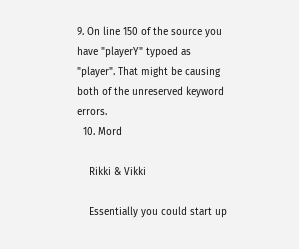9. On line 150 of the source you have "playerY" typoed as "player". That might be causing both of the unreserved keyword errors.
  10. Mord

    Rikki & Vikki

    Essentially you could start up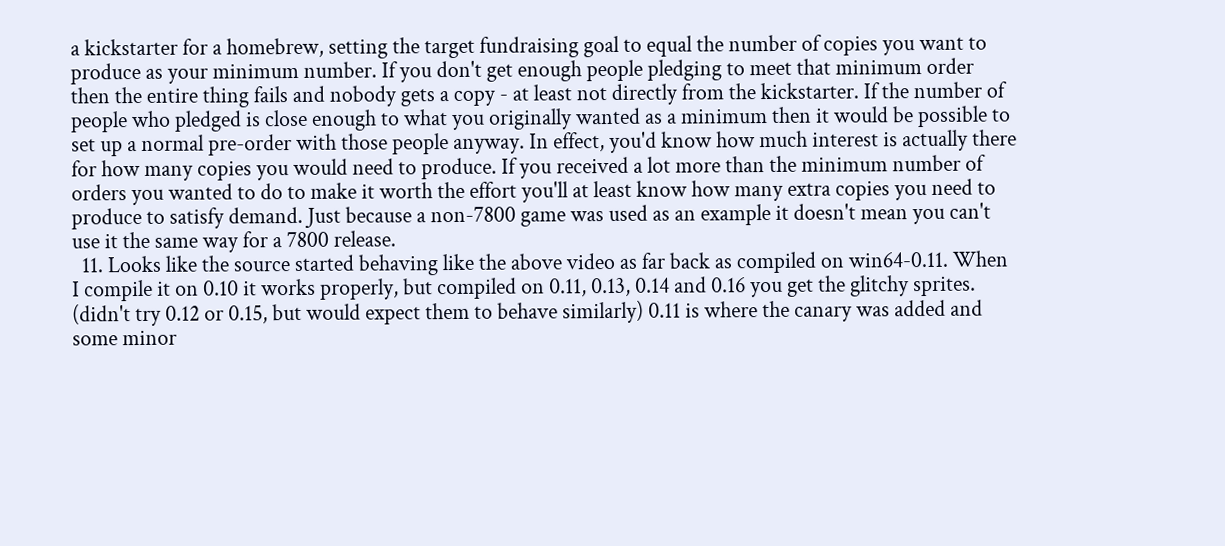a kickstarter for a homebrew, setting the target fundraising goal to equal the number of copies you want to produce as your minimum number. If you don't get enough people pledging to meet that minimum order then the entire thing fails and nobody gets a copy - at least not directly from the kickstarter. If the number of people who pledged is close enough to what you originally wanted as a minimum then it would be possible to set up a normal pre-order with those people anyway. In effect, you'd know how much interest is actually there for how many copies you would need to produce. If you received a lot more than the minimum number of orders you wanted to do to make it worth the effort you'll at least know how many extra copies you need to produce to satisfy demand. Just because a non-7800 game was used as an example it doesn't mean you can't use it the same way for a 7800 release.
  11. Looks like the source started behaving like the above video as far back as compiled on win64-0.11. When I compile it on 0.10 it works properly, but compiled on 0.11, 0.13, 0.14 and 0.16 you get the glitchy sprites. (didn't try 0.12 or 0.15, but would expect them to behave similarly) 0.11 is where the canary was added and some minor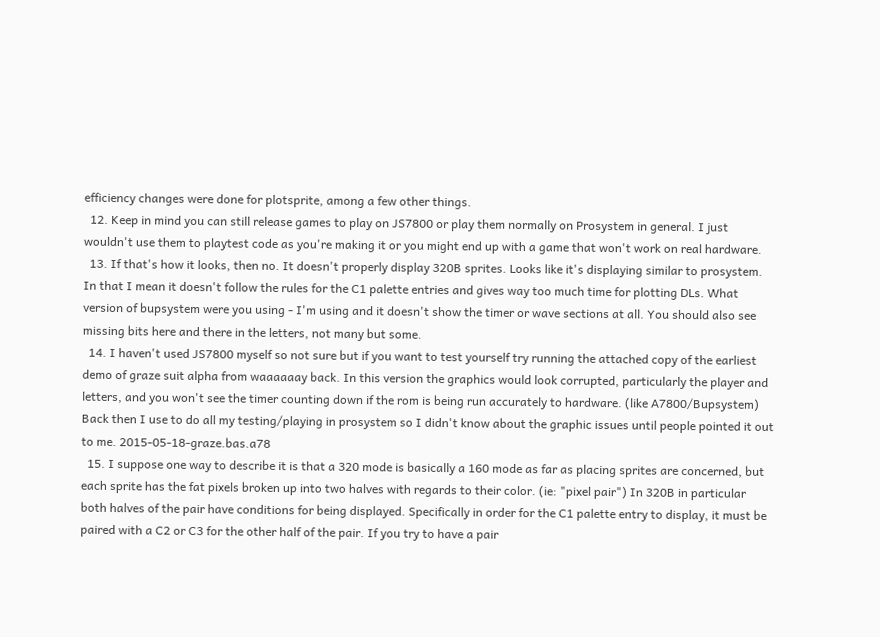efficiency changes were done for plotsprite, among a few other things.
  12. Keep in mind you can still release games to play on JS7800 or play them normally on Prosystem in general. I just wouldn't use them to playtest code as you're making it or you might end up with a game that won't work on real hardware.
  13. If that's how it looks, then no. It doesn't properly display 320B sprites. Looks like it's displaying similar to prosystem. In that I mean it doesn't follow the rules for the C1 palette entries and gives way too much time for plotting DLs. What version of bupsystem were you using - I'm using and it doesn't show the timer or wave sections at all. You should also see missing bits here and there in the letters, not many but some.
  14. I haven't used JS7800 myself so not sure but if you want to test yourself try running the attached copy of the earliest demo of graze suit alpha from waaaaaay back. In this version the graphics would look corrupted, particularly the player and letters, and you won't see the timer counting down if the rom is being run accurately to hardware. (like A7800/Bupsystem) Back then I use to do all my testing/playing in prosystem so I didn't know about the graphic issues until people pointed it out to me. 2015-05-18-graze.bas.a78
  15. I suppose one way to describe it is that a 320 mode is basically a 160 mode as far as placing sprites are concerned, but each sprite has the fat pixels broken up into two halves with regards to their color. (ie: "pixel pair") In 320B in particular both halves of the pair have conditions for being displayed. Specifically in order for the C1 palette entry to display, it must be paired with a C2 or C3 for the other half of the pair. If you try to have a pair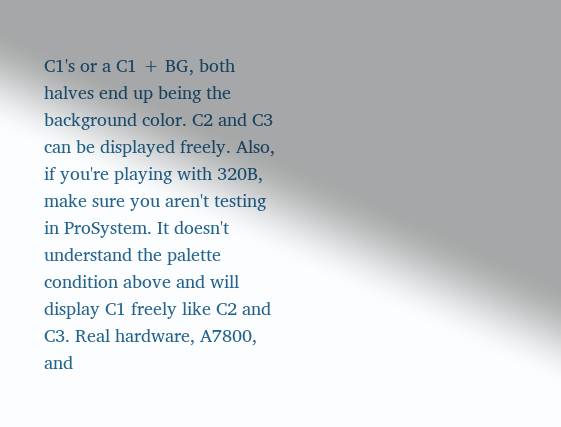C1's or a C1 + BG, both halves end up being the background color. C2 and C3 can be displayed freely. Also, if you're playing with 320B, make sure you aren't testing in ProSystem. It doesn't understand the palette condition above and will display C1 freely like C2 and C3. Real hardware, A7800, and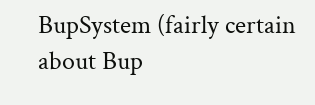BupSystem (fairly certain about Bup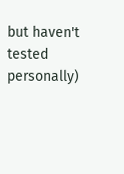but haven't tested personally)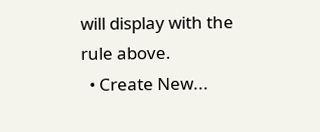will display with the rule above.
  • Create New...